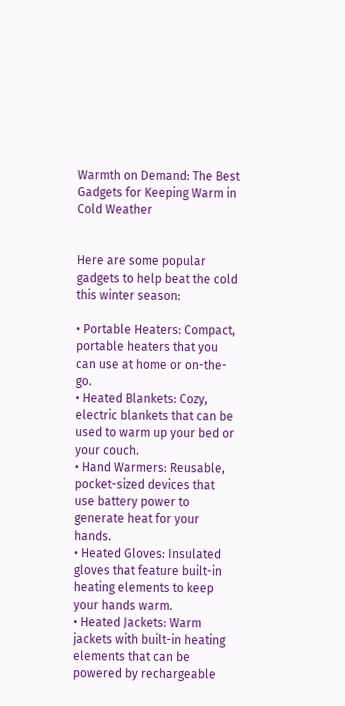Warmth on Demand: The Best Gadgets for Keeping Warm in Cold Weather


Here are some popular gadgets to help beat the cold this winter season:

• Portable Heaters: Compact, portable heaters that you can use at home or on-the-go.
• Heated Blankets: Cozy, electric blankets that can be used to warm up your bed or your couch.
• Hand Warmers: Reusable, pocket-sized devices that use battery power to generate heat for your hands.
• Heated Gloves: Insulated gloves that feature built-in heating elements to keep your hands warm.
• Heated Jackets: Warm jackets with built-in heating elements that can be powered by rechargeable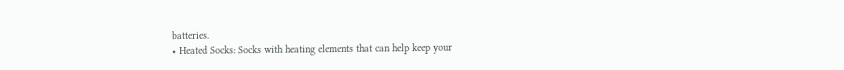batteries.
• Heated Socks: Socks with heating elements that can help keep your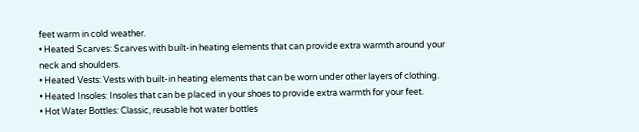feet warm in cold weather.
• Heated Scarves: Scarves with built-in heating elements that can provide extra warmth around your neck and shoulders.
• Heated Vests: Vests with built-in heating elements that can be worn under other layers of clothing.
• Heated Insoles: Insoles that can be placed in your shoes to provide extra warmth for your feet.
• Hot Water Bottles: Classic, reusable hot water bottles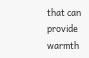that can provide warmth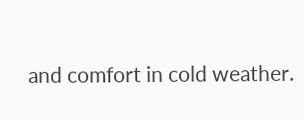and comfort in cold weather.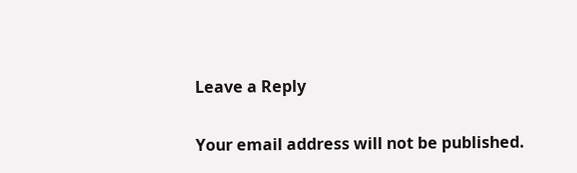Leave a Reply

Your email address will not be published.